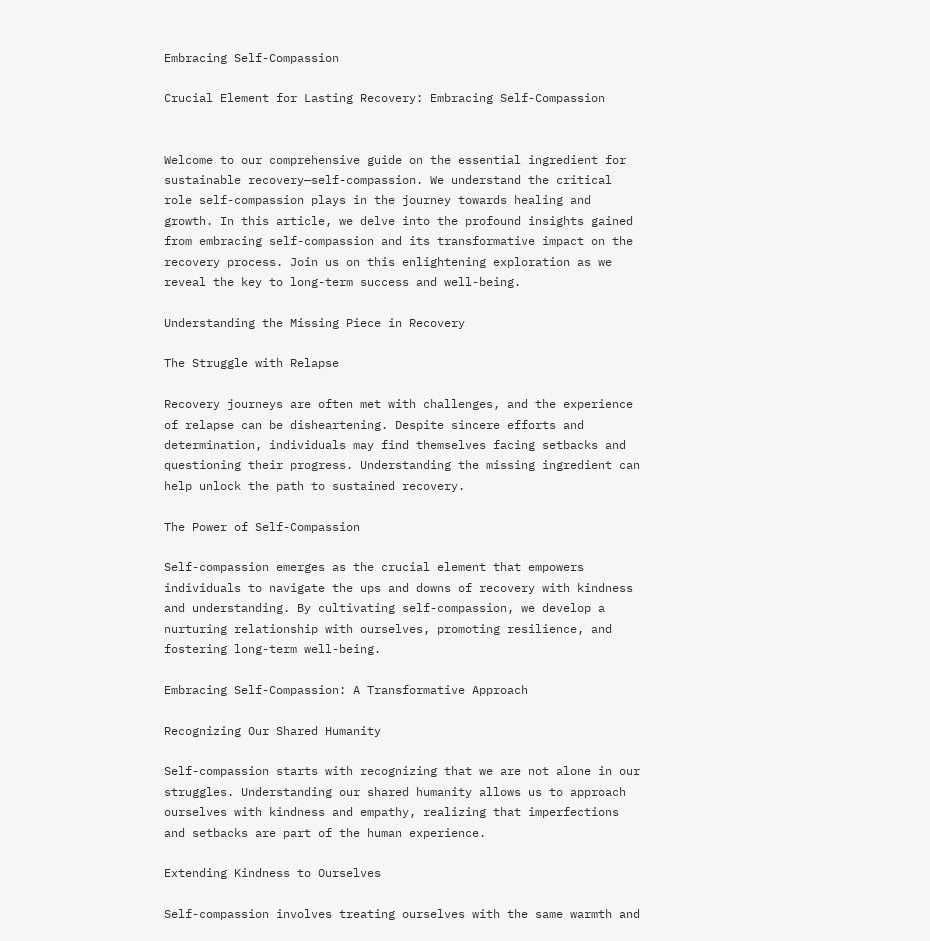Embracing Self-Compassion

Crucial Element for Lasting Recovery: Embracing Self-Compassion


Welcome to our comprehensive guide on the essential ingredient for sustainable recovery—self-compassion. We understand the critical role self-compassion plays in the journey towards healing and growth. In this article, we delve into the profound insights gained from embracing self-compassion and its transformative impact on the recovery process. Join us on this enlightening exploration as we reveal the key to long-term success and well-being.

Understanding the Missing Piece in Recovery

The Struggle with Relapse

Recovery journeys are often met with challenges, and the experience of relapse can be disheartening. Despite sincere efforts and determination, individuals may find themselves facing setbacks and questioning their progress. Understanding the missing ingredient can help unlock the path to sustained recovery.

The Power of Self-Compassion

Self-compassion emerges as the crucial element that empowers individuals to navigate the ups and downs of recovery with kindness and understanding. By cultivating self-compassion, we develop a nurturing relationship with ourselves, promoting resilience, and fostering long-term well-being.

Embracing Self-Compassion: A Transformative Approach

Recognizing Our Shared Humanity

Self-compassion starts with recognizing that we are not alone in our struggles. Understanding our shared humanity allows us to approach ourselves with kindness and empathy, realizing that imperfections and setbacks are part of the human experience.

Extending Kindness to Ourselves

Self-compassion involves treating ourselves with the same warmth and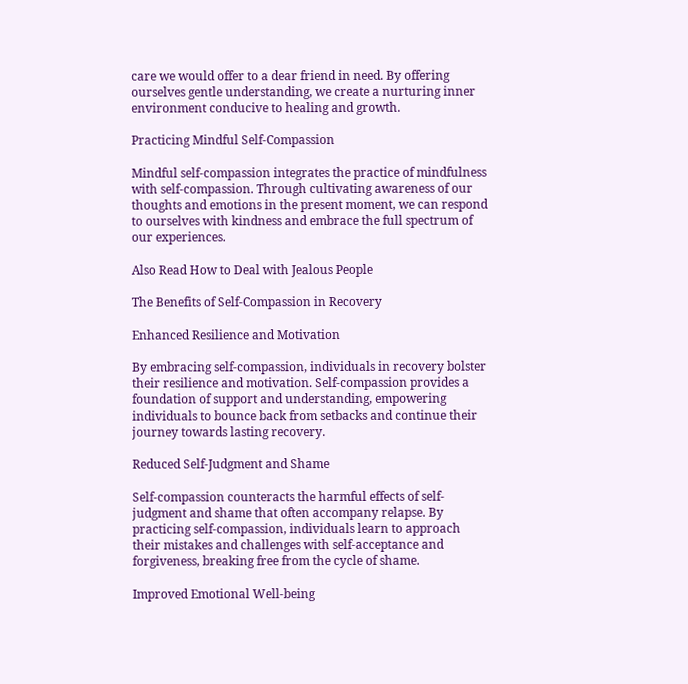care we would offer to a dear friend in need. By offering ourselves gentle understanding, we create a nurturing inner environment conducive to healing and growth.

Practicing Mindful Self-Compassion

Mindful self-compassion integrates the practice of mindfulness with self-compassion. Through cultivating awareness of our thoughts and emotions in the present moment, we can respond to ourselves with kindness and embrace the full spectrum of our experiences.

Also Read How to Deal with Jealous People

The Benefits of Self-Compassion in Recovery

Enhanced Resilience and Motivation

By embracing self-compassion, individuals in recovery bolster their resilience and motivation. Self-compassion provides a foundation of support and understanding, empowering individuals to bounce back from setbacks and continue their journey towards lasting recovery.

Reduced Self-Judgment and Shame

Self-compassion counteracts the harmful effects of self-judgment and shame that often accompany relapse. By practicing self-compassion, individuals learn to approach their mistakes and challenges with self-acceptance and forgiveness, breaking free from the cycle of shame.

Improved Emotional Well-being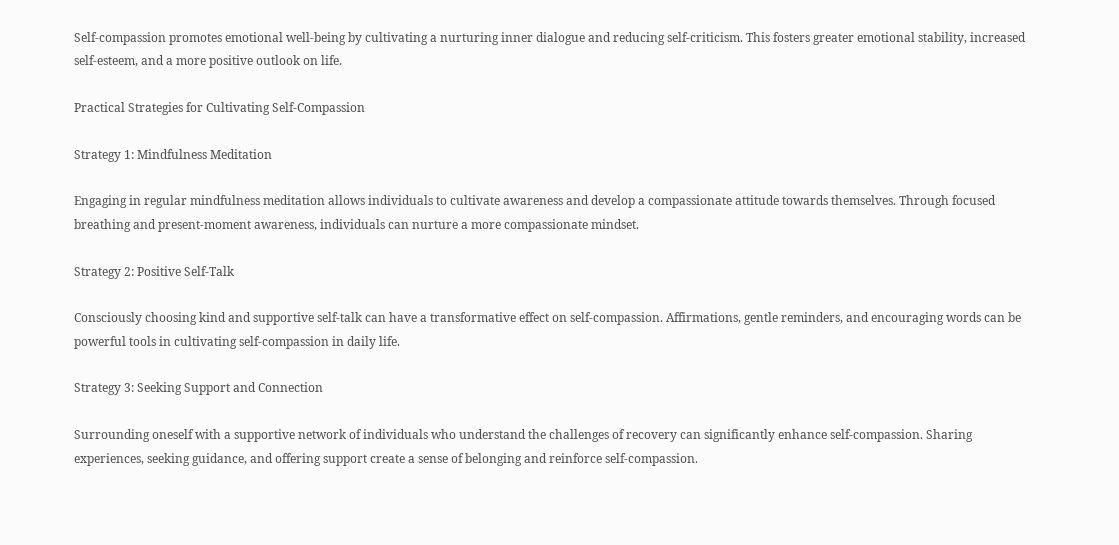Self-compassion promotes emotional well-being by cultivating a nurturing inner dialogue and reducing self-criticism. This fosters greater emotional stability, increased self-esteem, and a more positive outlook on life.

Practical Strategies for Cultivating Self-Compassion

Strategy 1: Mindfulness Meditation

Engaging in regular mindfulness meditation allows individuals to cultivate awareness and develop a compassionate attitude towards themselves. Through focused breathing and present-moment awareness, individuals can nurture a more compassionate mindset.

Strategy 2: Positive Self-Talk

Consciously choosing kind and supportive self-talk can have a transformative effect on self-compassion. Affirmations, gentle reminders, and encouraging words can be powerful tools in cultivating self-compassion in daily life.

Strategy 3: Seeking Support and Connection

Surrounding oneself with a supportive network of individuals who understand the challenges of recovery can significantly enhance self-compassion. Sharing experiences, seeking guidance, and offering support create a sense of belonging and reinforce self-compassion.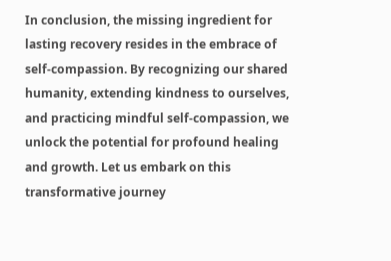In conclusion, the missing ingredient for lasting recovery resides in the embrace of self-compassion. By recognizing our shared humanity, extending kindness to ourselves, and practicing mindful self-compassion, we unlock the potential for profound healing and growth. Let us embark on this transformative journey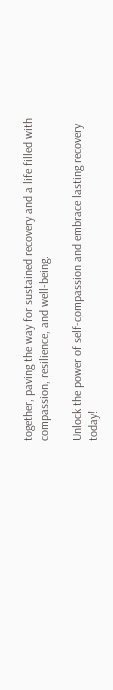together, paving the way for sustained recovery and a life filled with compassion, resilience, and well-being.

Unlock the power of self-compassion and embrace lasting recovery today!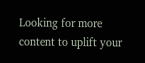Looking for more content to uplift your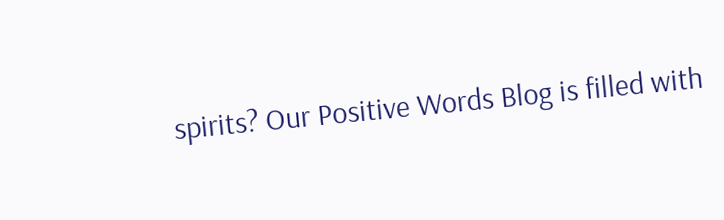spirits? Our Positive Words Blog is filled with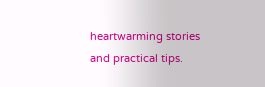heartwarming stories and practical tips.